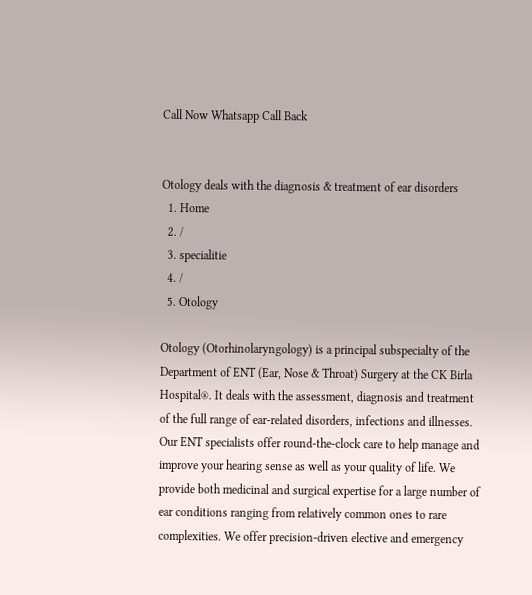Call Now Whatsapp Call Back


Otology deals with the diagnosis & treatment of ear disorders
  1. Home
  2. /
  3. specialitie
  4. /
  5. Otology

Otology (Otorhinolaryngology) is a principal subspecialty of the Department of ENT (Ear, Nose & Throat) Surgery at the CK Birla Hospital®. It deals with the assessment, diagnosis and treatment of the full range of ear-related disorders, infections and illnesses. Our ENT specialists offer round-the-clock care to help manage and improve your hearing sense as well as your quality of life. We provide both medicinal and surgical expertise for a large number of ear conditions ranging from relatively common ones to rare complexities. We offer precision-driven elective and emergency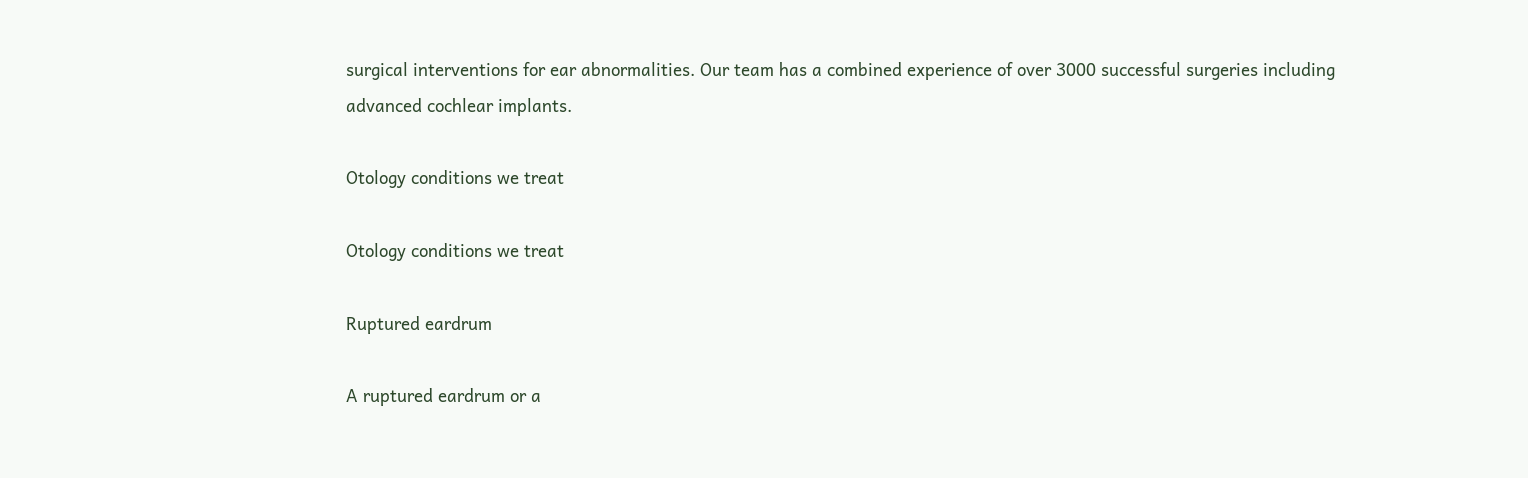surgical interventions for ear abnormalities. Our team has a combined experience of over 3000 successful surgeries including advanced cochlear implants.

Otology conditions we treat

Otology conditions we treat

Ruptured eardrum

A ruptured eardrum or a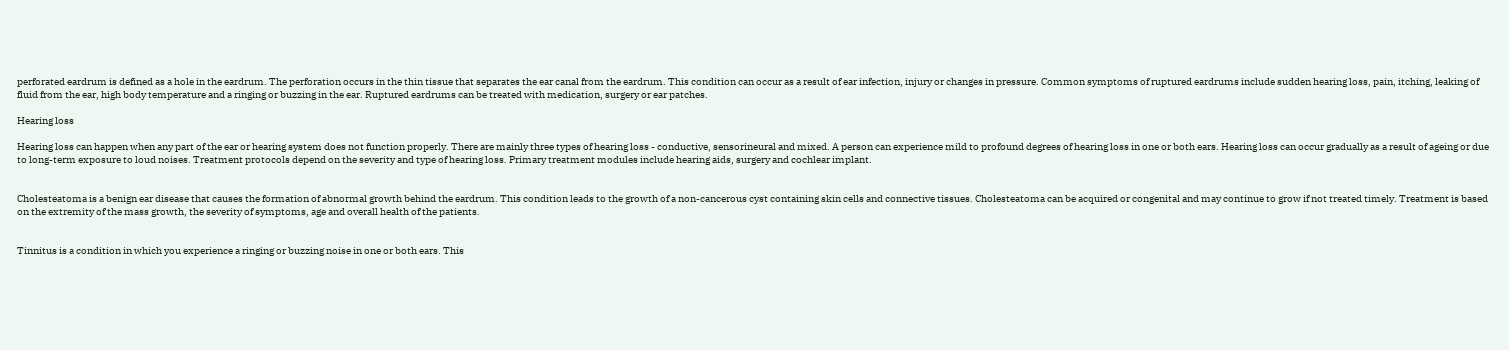perforated eardrum is defined as a hole in the eardrum. The perforation occurs in the thin tissue that separates the ear canal from the eardrum. This condition can occur as a result of ear infection, injury or changes in pressure. Common symptoms of ruptured eardrums include sudden hearing loss, pain, itching, leaking of fluid from the ear, high body temperature and a ringing or buzzing in the ear. Ruptured eardrums can be treated with medication, surgery or ear patches.

Hearing loss

Hearing loss can happen when any part of the ear or hearing system does not function properly. There are mainly three types of hearing loss - conductive, sensorineural and mixed. A person can experience mild to profound degrees of hearing loss in one or both ears. Hearing loss can occur gradually as a result of ageing or due to long-term exposure to loud noises. Treatment protocols depend on the severity and type of hearing loss. Primary treatment modules include hearing aids, surgery and cochlear implant.


Cholesteatoma is a benign ear disease that causes the formation of abnormal growth behind the eardrum. This condition leads to the growth of a non-cancerous cyst containing skin cells and connective tissues. Cholesteatoma can be acquired or congenital and may continue to grow if not treated timely. Treatment is based on the extremity of the mass growth, the severity of symptoms, age and overall health of the patients.


Tinnitus is a condition in which you experience a ringing or buzzing noise in one or both ears. This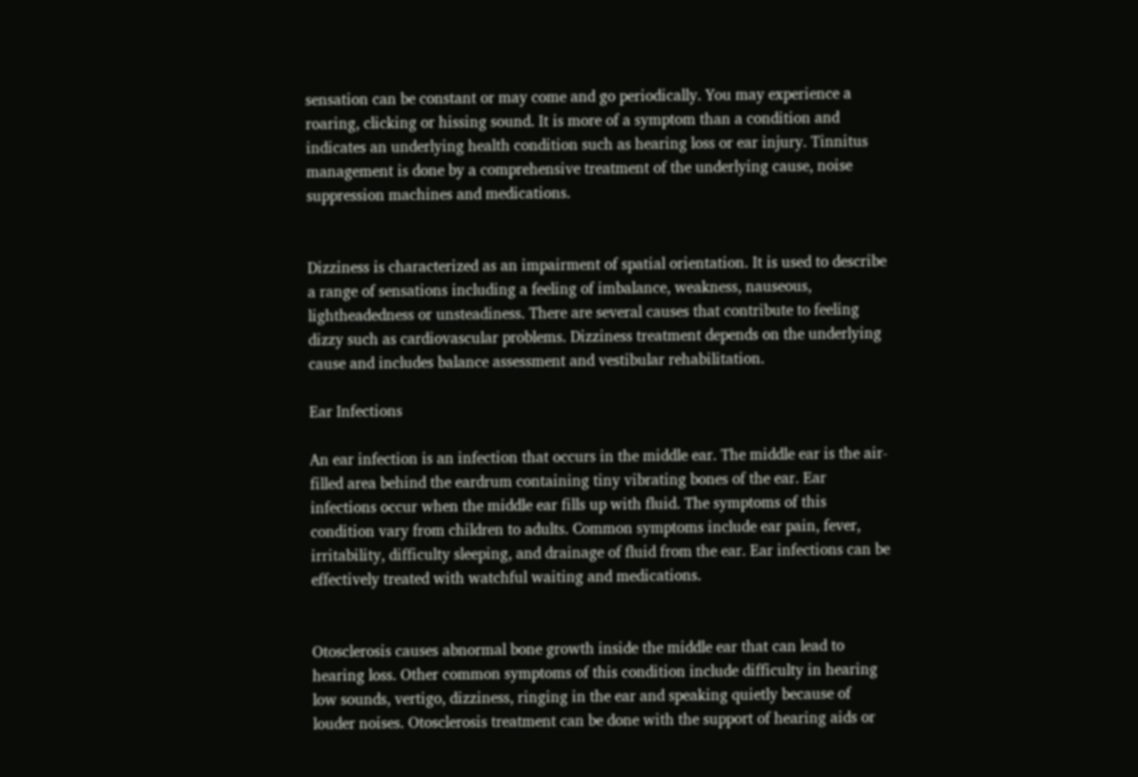sensation can be constant or may come and go periodically. You may experience a roaring, clicking or hissing sound. It is more of a symptom than a condition and indicates an underlying health condition such as hearing loss or ear injury. Tinnitus management is done by a comprehensive treatment of the underlying cause, noise suppression machines and medications.


Dizziness is characterized as an impairment of spatial orientation. It is used to describe a range of sensations including a feeling of imbalance, weakness, nauseous, lightheadedness or unsteadiness. There are several causes that contribute to feeling dizzy such as cardiovascular problems. Dizziness treatment depends on the underlying cause and includes balance assessment and vestibular rehabilitation.

Ear Infections

An ear infection is an infection that occurs in the middle ear. The middle ear is the air-filled area behind the eardrum containing tiny vibrating bones of the ear. Ear infections occur when the middle ear fills up with fluid. The symptoms of this condition vary from children to adults. Common symptoms include ear pain, fever, irritability, difficulty sleeping, and drainage of fluid from the ear. Ear infections can be effectively treated with watchful waiting and medications.


Otosclerosis causes abnormal bone growth inside the middle ear that can lead to hearing loss. Other common symptoms of this condition include difficulty in hearing low sounds, vertigo, dizziness, ringing in the ear and speaking quietly because of louder noises. Otosclerosis treatment can be done with the support of hearing aids or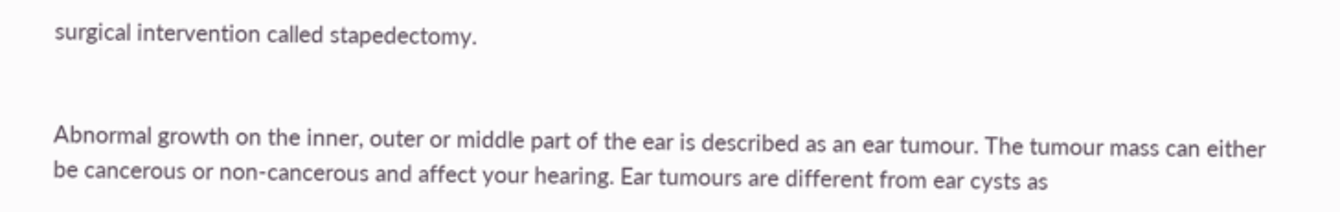surgical intervention called stapedectomy.


Abnormal growth on the inner, outer or middle part of the ear is described as an ear tumour. The tumour mass can either be cancerous or non-cancerous and affect your hearing. Ear tumours are different from ear cysts as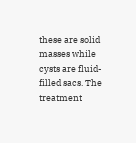these are solid masses while cysts are fluid-filled sacs. The treatment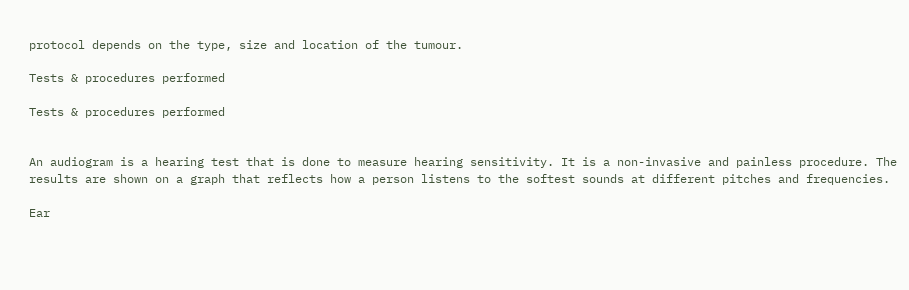protocol depends on the type, size and location of the tumour.

Tests & procedures performed

Tests & procedures performed


An audiogram is a hearing test that is done to measure hearing sensitivity. It is a non-invasive and painless procedure. The results are shown on a graph that reflects how a person listens to the softest sounds at different pitches and frequencies.

Ear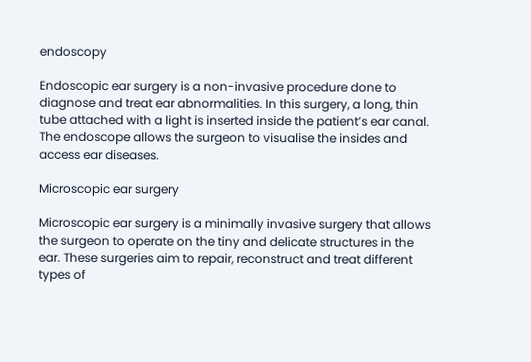endoscopy

Endoscopic ear surgery is a non-invasive procedure done to diagnose and treat ear abnormalities. In this surgery, a long, thin tube attached with a light is inserted inside the patient’s ear canal. The endoscope allows the surgeon to visualise the insides and access ear diseases.

Microscopic ear surgery

Microscopic ear surgery is a minimally invasive surgery that allows the surgeon to operate on the tiny and delicate structures in the ear. These surgeries aim to repair, reconstruct and treat different types of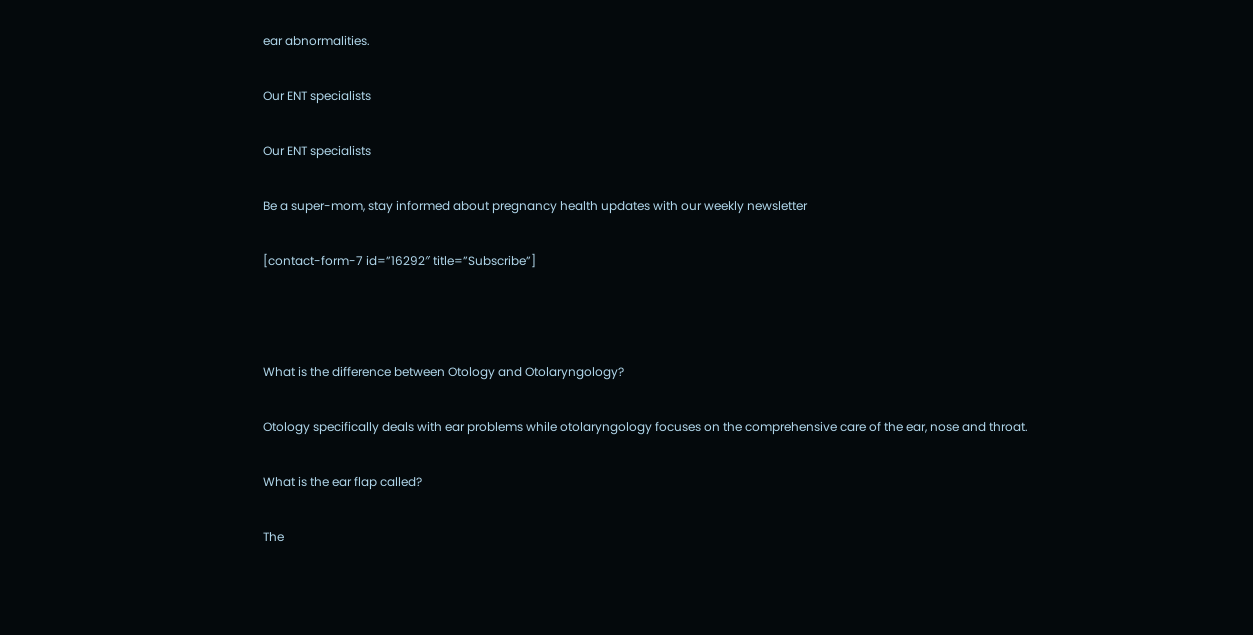ear abnormalities.

Our ENT specialists

Our ENT specialists

Be a super-mom, stay informed about pregnancy health updates with our weekly newsletter

[contact-form-7 id=”16292″ title=”Subscribe”]



What is the difference between Otology and Otolaryngology?

Otology specifically deals with ear problems while otolaryngology focuses on the comprehensive care of the ear, nose and throat.

What is the ear flap called?

The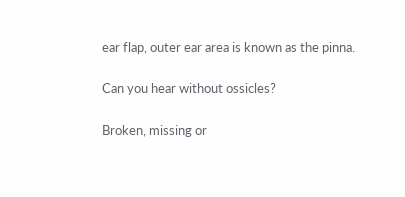ear flap, outer ear area is known as the pinna.

Can you hear without ossicles?

Broken, missing or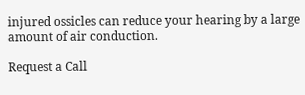injured ossicles can reduce your hearing by a large amount of air conduction.

Request a Call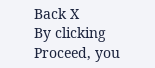Back X
By clicking Proceed, you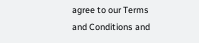agree to our Terms and Conditions and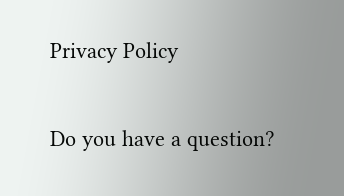Privacy Policy

Do you have a question?